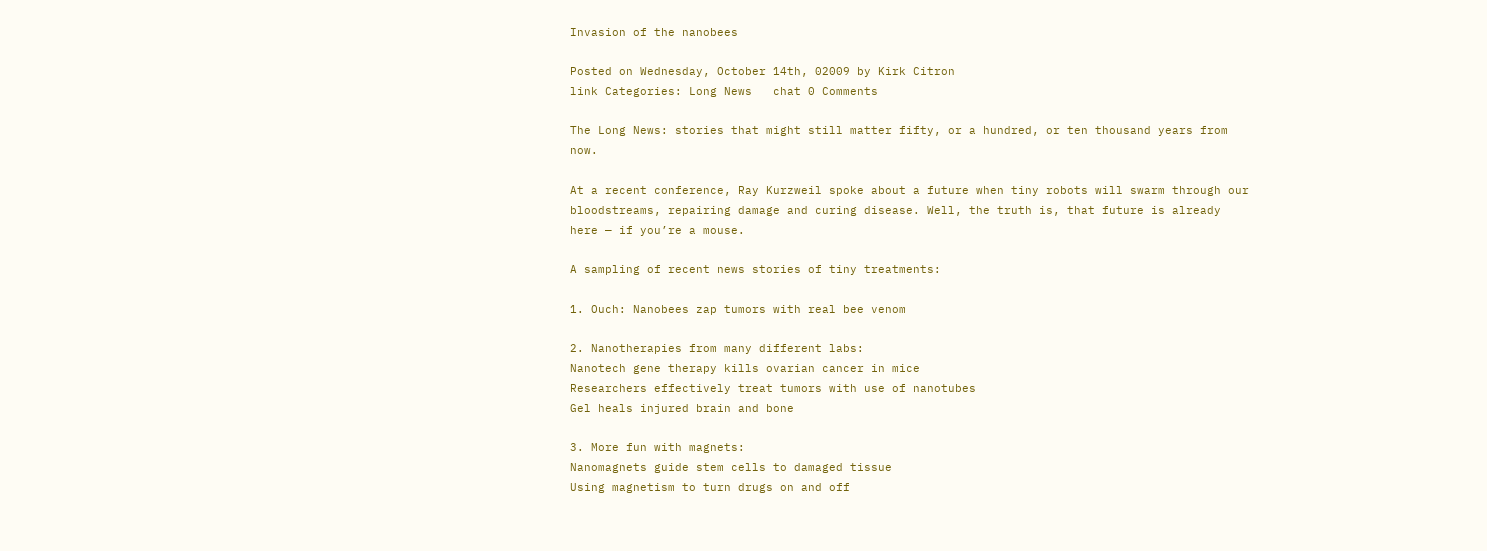Invasion of the nanobees

Posted on Wednesday, October 14th, 02009 by Kirk Citron
link Categories: Long News   chat 0 Comments

The Long News: stories that might still matter fifty, or a hundred, or ten thousand years from now.

At a recent conference, Ray Kurzweil spoke about a future when tiny robots will swarm through our bloodstreams, repairing damage and curing disease. Well, the truth is, that future is already here — if you’re a mouse.

A sampling of recent news stories of tiny treatments:

1. Ouch: Nanobees zap tumors with real bee venom

2. Nanotherapies from many different labs:
Nanotech gene therapy kills ovarian cancer in mice
Researchers effectively treat tumors with use of nanotubes
Gel heals injured brain and bone

3. More fun with magnets:
Nanomagnets guide stem cells to damaged tissue
Using magnetism to turn drugs on and off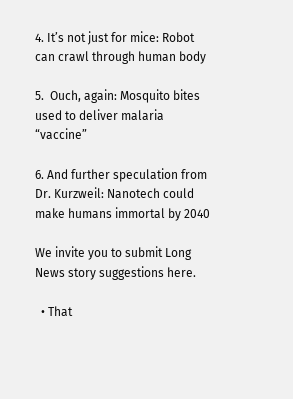4. It’s not just for mice: Robot can crawl through human body

5.  Ouch, again: Mosquito bites used to deliver malaria “vaccine”

6. And further speculation from Dr. Kurzweil: Nanotech could make humans immortal by 2040

We invite you to submit Long News story suggestions here.

  • That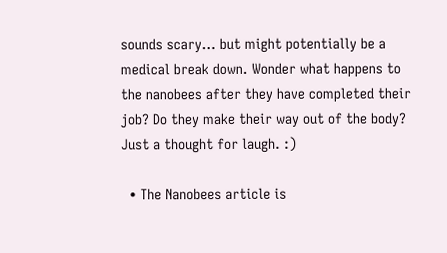sounds scary… but might potentially be a medical break down. Wonder what happens to the nanobees after they have completed their job? Do they make their way out of the body? Just a thought for laugh. :)

  • The Nanobees article is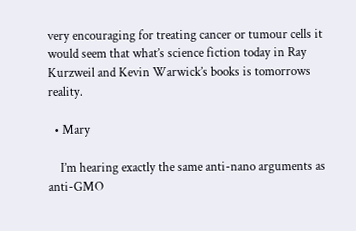very encouraging for treating cancer or tumour cells it would seem that what’s science fiction today in Ray Kurzweil and Kevin Warwick’s books is tomorrows reality.

  • Mary

    I’m hearing exactly the same anti-nano arguments as anti-GMO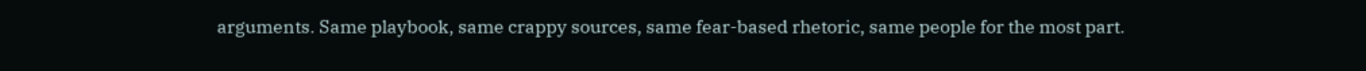arguments. Same playbook, same crappy sources, same fear-based rhetoric, same people for the most part.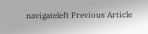navigateleft Previous Article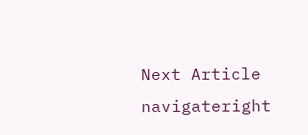Next Article navigateright